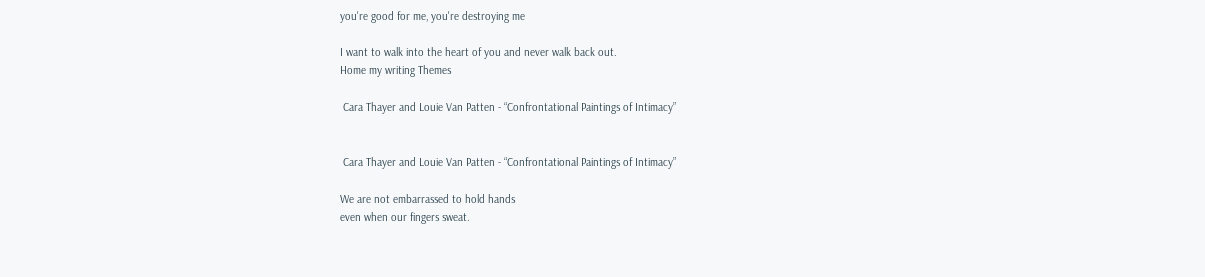you're good for me, you're destroying me

I want to walk into the heart of you and never walk back out.
Home my writing Themes

 Cara Thayer and Louie Van Patten - “Confrontational Paintings of Intimacy”


 Cara Thayer and Louie Van Patten - “Confrontational Paintings of Intimacy”

We are not embarrassed to hold hands
even when our fingers sweat.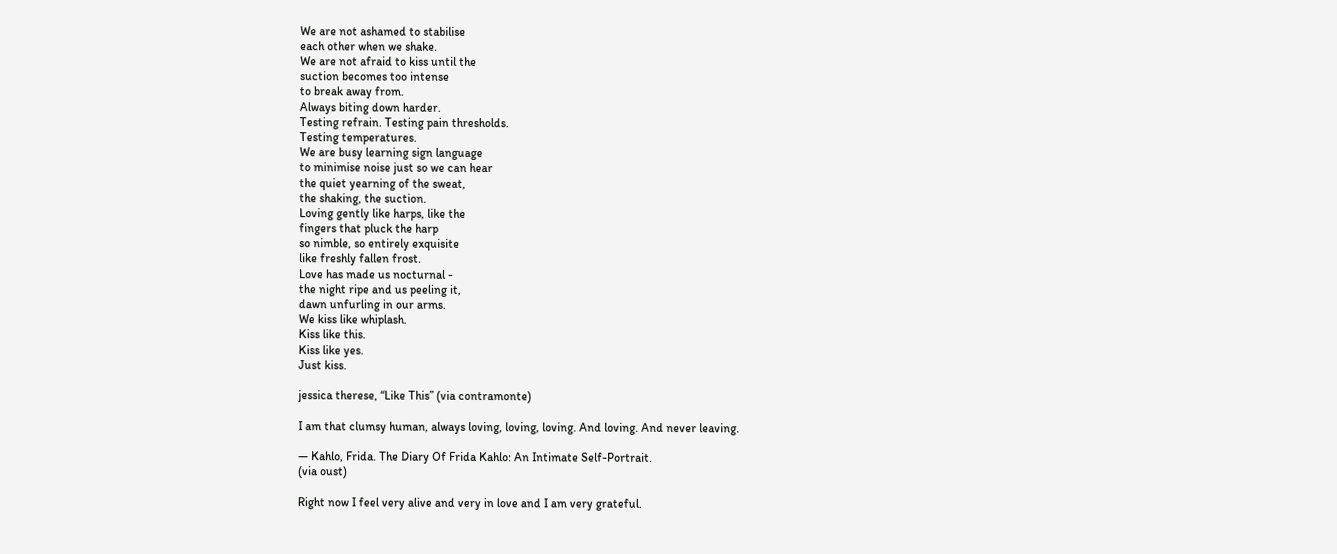We are not ashamed to stabilise
each other when we shake.
We are not afraid to kiss until the
suction becomes too intense
to break away from.
Always biting down harder.
Testing refrain. Testing pain thresholds.
Testing temperatures.
We are busy learning sign language
to minimise noise just so we can hear
the quiet yearning of the sweat,
the shaking, the suction.
Loving gently like harps, like the
fingers that pluck the harp
so nimble, so entirely exquisite
like freshly fallen frost.
Love has made us nocturnal -
the night ripe and us peeling it,
dawn unfurling in our arms.
We kiss like whiplash.
Kiss like this.
Kiss like yes.
Just kiss.

jessica therese, “Like This” (via contramonte)

I am that clumsy human, always loving, loving, loving. And loving. And never leaving.

— Kahlo, Frida. The Diary Of Frida Kahlo: An Intimate Self-Portrait.
(via oust)

Right now I feel very alive and very in love and I am very grateful.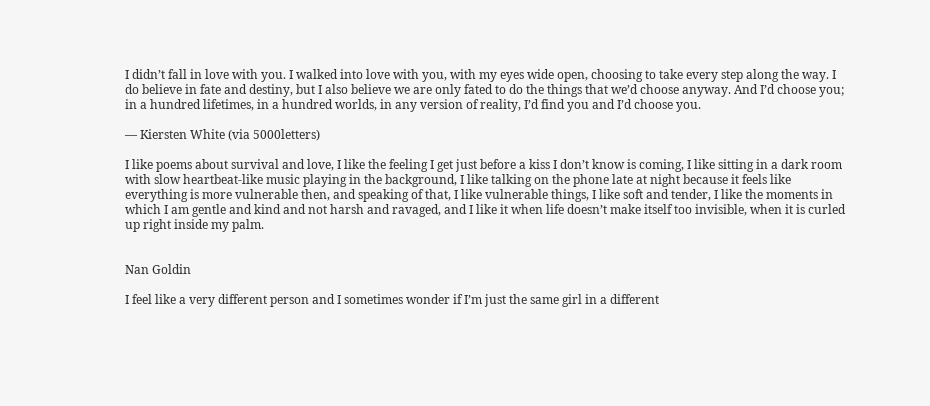I didn’t fall in love with you. I walked into love with you, with my eyes wide open, choosing to take every step along the way. I do believe in fate and destiny, but I also believe we are only fated to do the things that we’d choose anyway. And I’d choose you; in a hundred lifetimes, in a hundred worlds, in any version of reality, I’d find you and I’d choose you.

— Kiersten White (via 5000letters)

I like poems about survival and love, I like the feeling I get just before a kiss I don’t know is coming, I like sitting in a dark room with slow heartbeat-like music playing in the background, I like talking on the phone late at night because it feels like everything is more vulnerable then, and speaking of that, I like vulnerable things, I like soft and tender, I like the moments in which I am gentle and kind and not harsh and ravaged, and I like it when life doesn’t make itself too invisible, when it is curled up right inside my palm.


Nan Goldin

I feel like a very different person and I sometimes wonder if I’m just the same girl in a different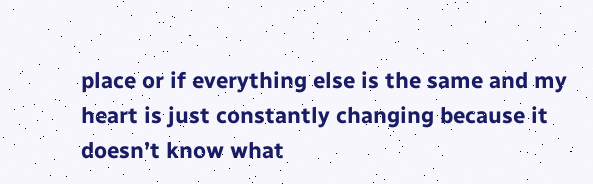place or if everything else is the same and my heart is just constantly changing because it doesn’t know what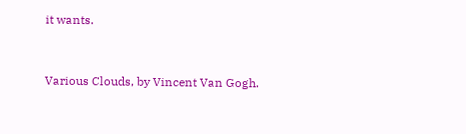it wants.


Various Clouds, by Vincent Van Gogh.